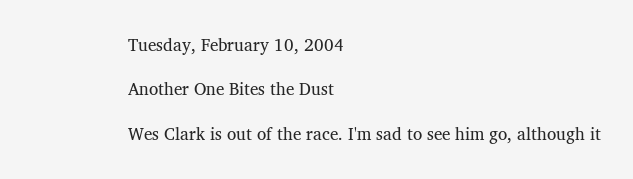Tuesday, February 10, 2004

Another One Bites the Dust

Wes Clark is out of the race. I'm sad to see him go, although it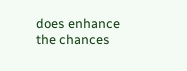does enhance the chances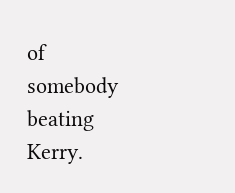of somebody beating Kerry.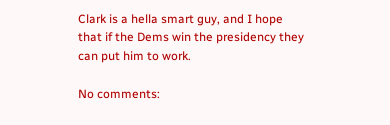Clark is a hella smart guy, and I hope that if the Dems win the presidency they can put him to work.

No comments: